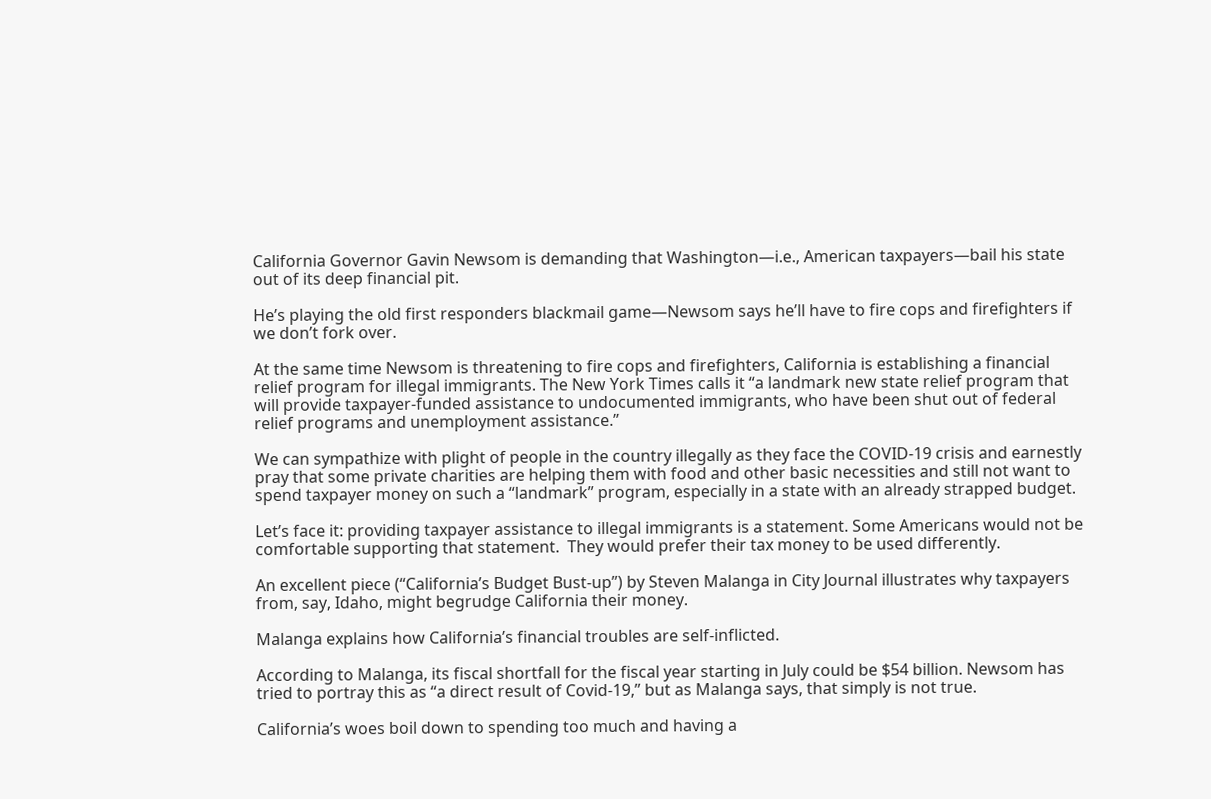California Governor Gavin Newsom is demanding that Washington—i.e., American taxpayers—bail his state out of its deep financial pit.

He’s playing the old first responders blackmail game—Newsom says he’ll have to fire cops and firefighters if we don’t fork over.

At the same time Newsom is threatening to fire cops and firefighters, California is establishing a financial relief program for illegal immigrants. The New York Times calls it “a landmark new state relief program that will provide taxpayer-funded assistance to undocumented immigrants, who have been shut out of federal relief programs and unemployment assistance.”

We can sympathize with plight of people in the country illegally as they face the COVID-19 crisis and earnestly pray that some private charities are helping them with food and other basic necessities and still not want to spend taxpayer money on such a “landmark” program, especially in a state with an already strapped budget.

Let’s face it: providing taxpayer assistance to illegal immigrants is a statement. Some Americans would not be comfortable supporting that statement.  They would prefer their tax money to be used differently.

An excellent piece (“California’s Budget Bust-up”) by Steven Malanga in City Journal illustrates why taxpayers from, say, Idaho, might begrudge California their money.

Malanga explains how California’s financial troubles are self-inflicted.

According to Malanga, its fiscal shortfall for the fiscal year starting in July could be $54 billion. Newsom has tried to portray this as “a direct result of Covid-19,” but as Malanga says, that simply is not true.

California’s woes boil down to spending too much and having a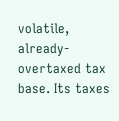volatile, already-overtaxed tax base. Its taxes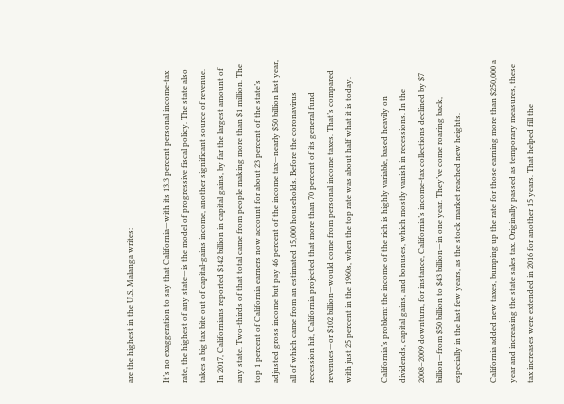are the highest in the U.S. Malanga writes:

It’s no exaggeration to say that California—with its 13.3 percent personal income-tax rate, the highest of any state—is the model of progressive fiscal policy. The state also takes a big tax bite out of capital-gains income, another significant source of revenue. In 2017, Californians reported $142 billion in capital gains, by far the largest amount of any state. Two-thirds of that total came from people making more than $1 million. The top 1 percent of California earners now account for about 23 percent of the state’s adjusted gross income but pay 46 percent of the income tax—nearly $50 billion last year, all of which came from an estimated 15,000 households. Before the coronavirus recession hit, California projected that more than 70 percent of its general fund revenues—or $102 billion—would come from personal income taxes. That’s compared with just 25 percent in the 1960s, when the top rate was about half what it is today.

California’s problem: the income of the rich is highly variable, based heavily on dividends, capital gains, and bonuses, which mostly vanish in recessions. In the 2008–2009 downturn, for instance, California’s income-tax collections declined by $7 billion—from $50 billion to $43 billion—in one year. They’ve come roaring back, especially in the last few years, as the stock market reached new heights.

California added new taxes, bumping up the rate for those earning more than $250,000 a year and increasing the state sales tax. Originally passed as temporary measures, these tax increases were extended in 2016 for another 15 years. That helped fill the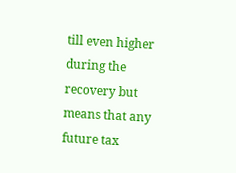till even higher during the recovery but means that any future tax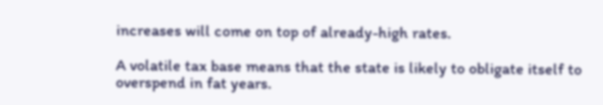increases will come on top of already-high rates.

A volatile tax base means that the state is likely to obligate itself to overspend in fat years.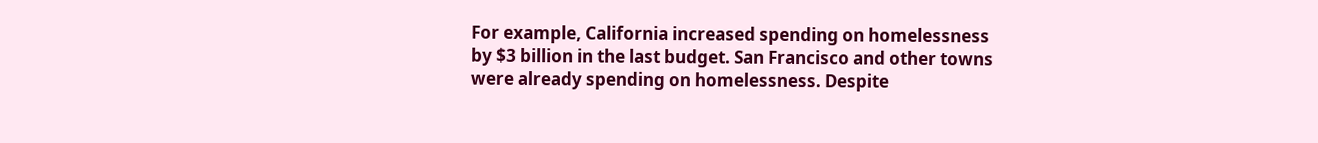For example, California increased spending on homelessness by $3 billion in the last budget. San Francisco and other towns were already spending on homelessness. Despite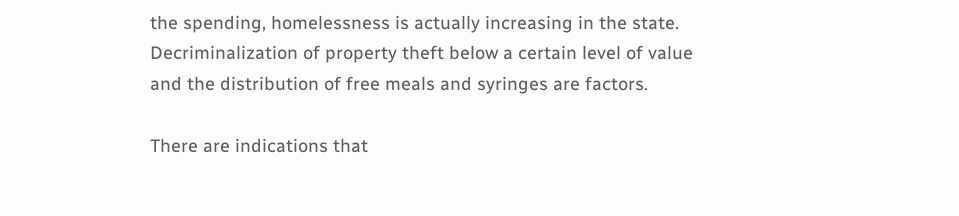the spending, homelessness is actually increasing in the state. Decriminalization of property theft below a certain level of value and the distribution of free meals and syringes are factors.

There are indications that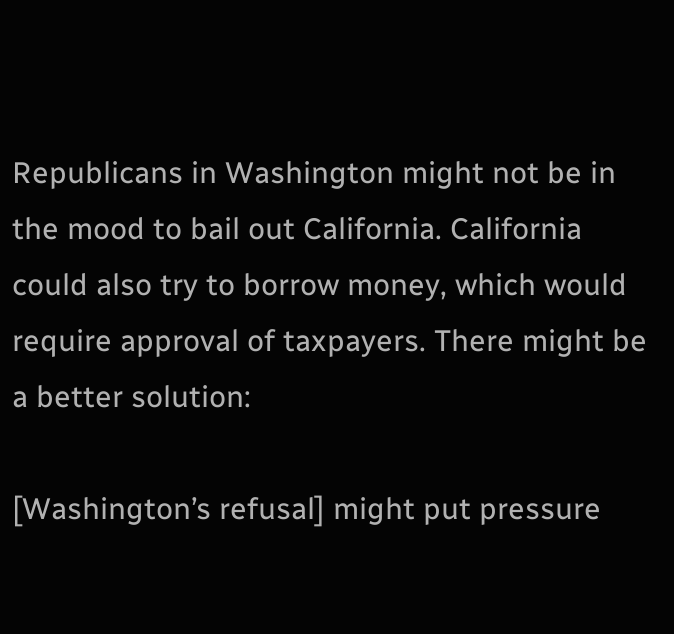Republicans in Washington might not be in the mood to bail out California. California could also try to borrow money, which would require approval of taxpayers. There might be a better solution:

[Washington’s refusal] might put pressure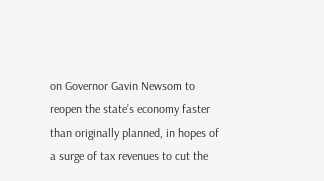on Governor Gavin Newsom to reopen the state’s economy faster than originally planned, in hopes of a surge of tax revenues to cut the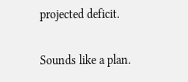projected deficit.

Sounds like a plan.